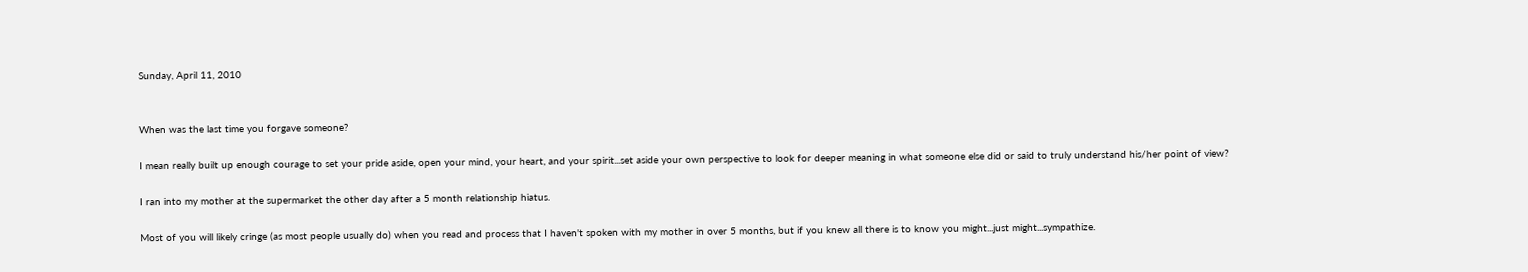Sunday, April 11, 2010


When was the last time you forgave someone?

I mean really built up enough courage to set your pride aside, open your mind, your heart, and your spirit...set aside your own perspective to look for deeper meaning in what someone else did or said to truly understand his/her point of view?

I ran into my mother at the supermarket the other day after a 5 month relationship hiatus.

Most of you will likely cringe (as most people usually do) when you read and process that I haven't spoken with my mother in over 5 months, but if you knew all there is to know you might...just might...sympathize.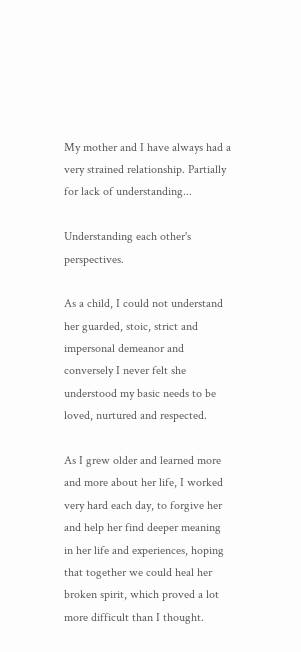My mother and I have always had a very strained relationship. Partially for lack of understanding...

Understanding each other's perspectives.

As a child, I could not understand her guarded, stoic, strict and impersonal demeanor and conversely I never felt she understood my basic needs to be loved, nurtured and respected.

As I grew older and learned more and more about her life, I worked very hard each day, to forgive her and help her find deeper meaning in her life and experiences, hoping that together we could heal her broken spirit, which proved a lot more difficult than I thought.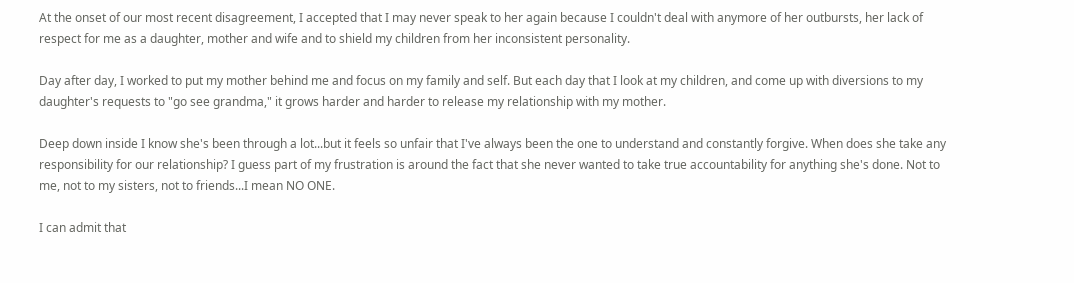At the onset of our most recent disagreement, I accepted that I may never speak to her again because I couldn't deal with anymore of her outbursts, her lack of respect for me as a daughter, mother and wife and to shield my children from her inconsistent personality.

Day after day, I worked to put my mother behind me and focus on my family and self. But each day that I look at my children, and come up with diversions to my daughter's requests to "go see grandma," it grows harder and harder to release my relationship with my mother.

Deep down inside I know she's been through a lot...but it feels so unfair that I've always been the one to understand and constantly forgive. When does she take any responsibility for our relationship? I guess part of my frustration is around the fact that she never wanted to take true accountability for anything she's done. Not to me, not to my sisters, not to friends...I mean NO ONE.

I can admit that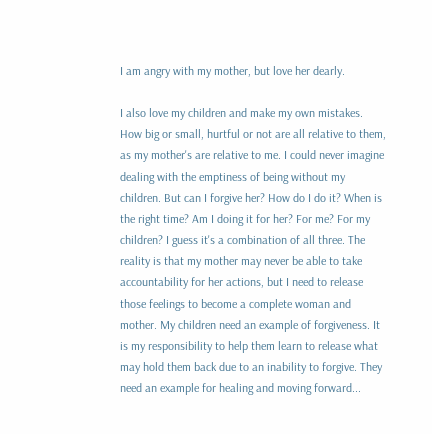I am angry with my mother, but love her dearly.

I also love my children and make my own mistakes. How big or small, hurtful or not are all relative to them, as my mother's are relative to me. I could never imagine dealing with the emptiness of being without my children. But can I forgive her? How do I do it? When is the right time? Am I doing it for her? For me? For my children? I guess it's a combination of all three. The reality is that my mother may never be able to take accountability for her actions, but I need to release those feelings to become a complete woman and mother. My children need an example of forgiveness. It is my responsibility to help them learn to release what may hold them back due to an inability to forgive. They need an example for healing and moving forward...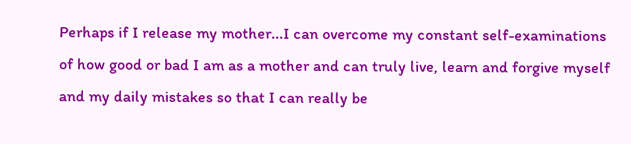Perhaps if I release my mother...I can overcome my constant self-examinations of how good or bad I am as a mother and can truly live, learn and forgive myself and my daily mistakes so that I can really be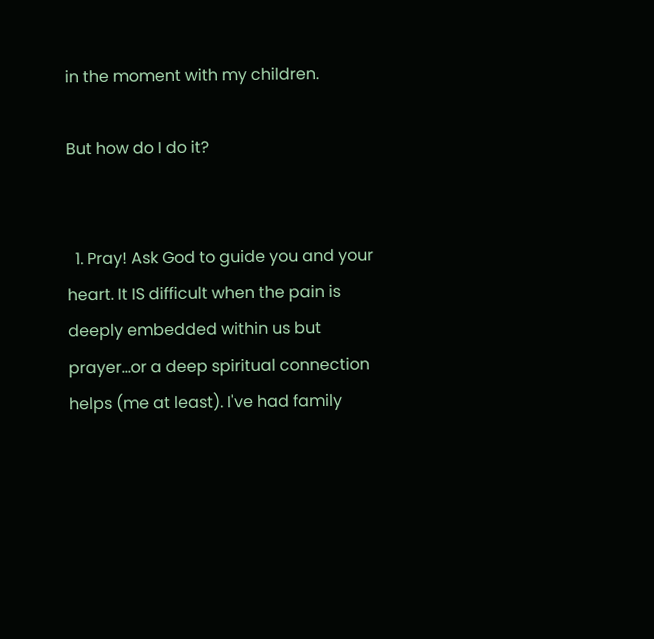in the moment with my children.

But how do I do it?


  1. Pray! Ask God to guide you and your heart. It IS difficult when the pain is deeply embedded within us but prayer...or a deep spiritual connection helps (me at least). I've had family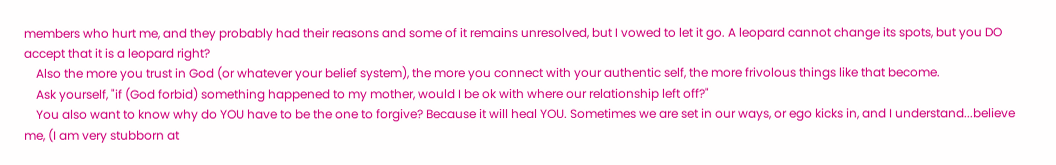members who hurt me, and they probably had their reasons and some of it remains unresolved, but I vowed to let it go. A leopard cannot change its spots, but you DO accept that it is a leopard right?
    Also the more you trust in God (or whatever your belief system), the more you connect with your authentic self, the more frivolous things like that become.
    Ask yourself, "if (God forbid) something happened to my mother, would I be ok with where our relationship left off?"
    You also want to know why do YOU have to be the one to forgive? Because it will heal YOU. Sometimes we are set in our ways, or ego kicks in, and I understand...believe me, (I am very stubborn at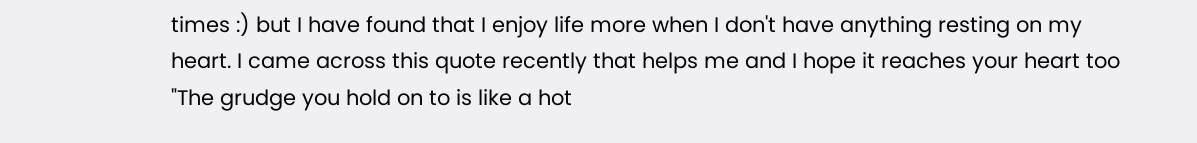times :) but I have found that I enjoy life more when I don't have anything resting on my heart. I came across this quote recently that helps me and I hope it reaches your heart too "The grudge you hold on to is like a hot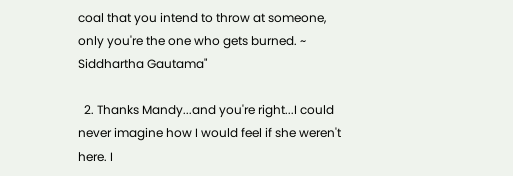coal that you intend to throw at someone, only you're the one who gets burned. ~ Siddhartha Gautama"

  2. Thanks Mandy...and you're right...I could never imagine how I would feel if she weren't here. I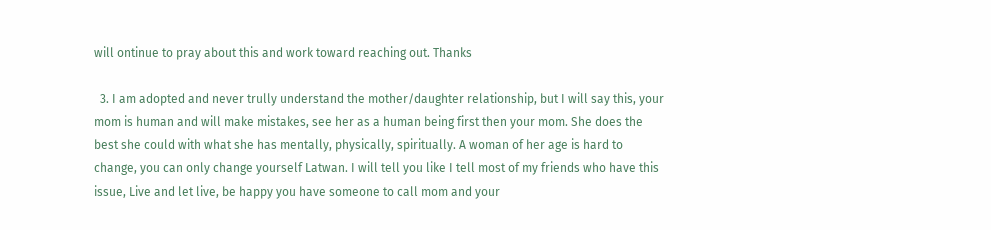will ontinue to pray about this and work toward reaching out. Thanks

  3. I am adopted and never trully understand the mother/daughter relationship, but I will say this, your mom is human and will make mistakes, see her as a human being first then your mom. She does the best she could with what she has mentally, physically, spiritually. A woman of her age is hard to change, you can only change yourself Latwan. I will tell you like I tell most of my friends who have this issue, Live and let live, be happy you have someone to call mom and your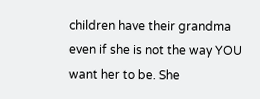children have their grandma even if she is not the way YOU want her to be. She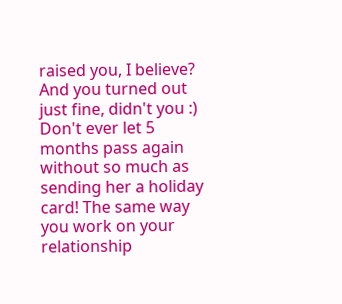raised you, I believe? And you turned out just fine, didn't you :) Don't ever let 5 months pass again without so much as sending her a holiday card! The same way you work on your relationship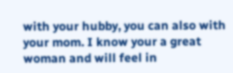with your hubby, you can also with your mom. I know your a great woman and will feel in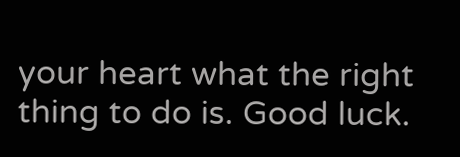your heart what the right thing to do is. Good luck.